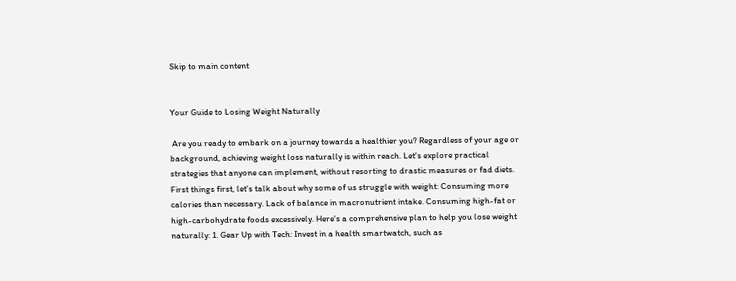Skip to main content


Your Guide to Losing Weight Naturally

 Are you ready to embark on a journey towards a healthier you? Regardless of your age or background, achieving weight loss naturally is within reach. Let's explore practical strategies that anyone can implement, without resorting to drastic measures or fad diets. First things first, let's talk about why some of us struggle with weight: Consuming more calories than necessary. Lack of balance in macronutrient intake. Consuming high-fat or high-carbohydrate foods excessively. Here's a comprehensive plan to help you lose weight naturally: 1. Gear Up with Tech: Invest in a health smartwatch, such as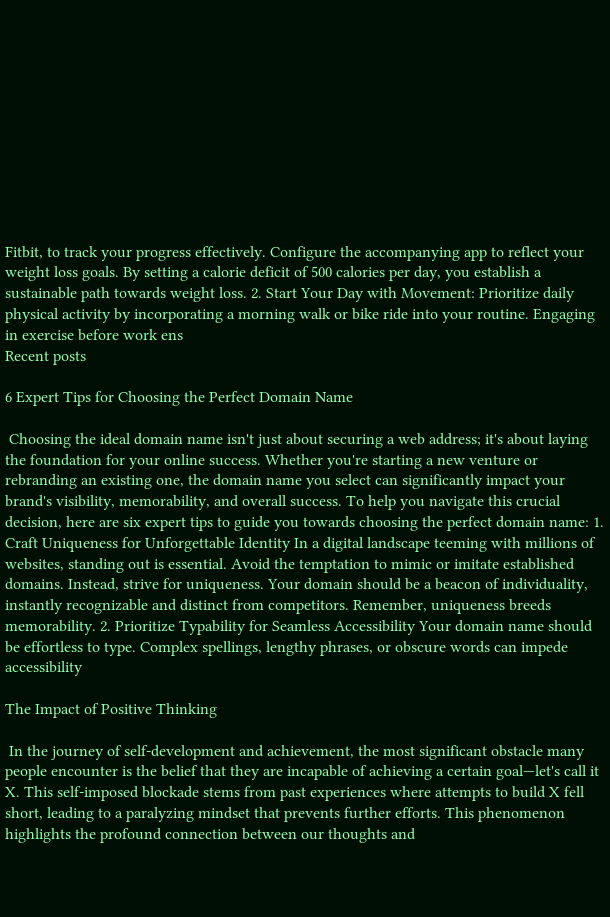Fitbit, to track your progress effectively. Configure the accompanying app to reflect your weight loss goals. By setting a calorie deficit of 500 calories per day, you establish a sustainable path towards weight loss. 2. Start Your Day with Movement: Prioritize daily physical activity by incorporating a morning walk or bike ride into your routine. Engaging in exercise before work ens
Recent posts

6 Expert Tips for Choosing the Perfect Domain Name

 Choosing the ideal domain name isn't just about securing a web address; it's about laying the foundation for your online success. Whether you're starting a new venture or rebranding an existing one, the domain name you select can significantly impact your brand's visibility, memorability, and overall success. To help you navigate this crucial decision, here are six expert tips to guide you towards choosing the perfect domain name: 1. Craft Uniqueness for Unforgettable Identity In a digital landscape teeming with millions of websites, standing out is essential. Avoid the temptation to mimic or imitate established domains. Instead, strive for uniqueness. Your domain should be a beacon of individuality, instantly recognizable and distinct from competitors. Remember, uniqueness breeds memorability. 2. Prioritize Typability for Seamless Accessibility Your domain name should be effortless to type. Complex spellings, lengthy phrases, or obscure words can impede accessibility

The Impact of Positive Thinking

 In the journey of self-development and achievement, the most significant obstacle many people encounter is the belief that they are incapable of achieving a certain goal—let's call it X. This self-imposed blockade stems from past experiences where attempts to build X fell short, leading to a paralyzing mindset that prevents further efforts. This phenomenon highlights the profound connection between our thoughts and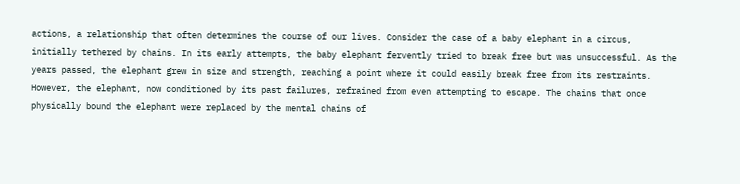actions, a relationship that often determines the course of our lives. Consider the case of a baby elephant in a circus, initially tethered by chains. In its early attempts, the baby elephant fervently tried to break free but was unsuccessful. As the years passed, the elephant grew in size and strength, reaching a point where it could easily break free from its restraints. However, the elephant, now conditioned by its past failures, refrained from even attempting to escape. The chains that once physically bound the elephant were replaced by the mental chains of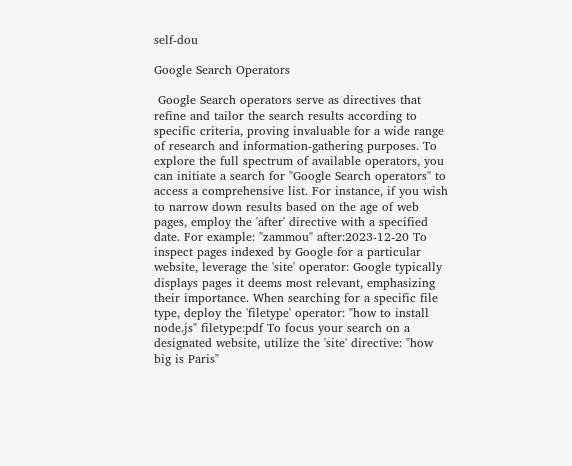self-dou

Google Search Operators

 Google Search operators serve as directives that refine and tailor the search results according to specific criteria, proving invaluable for a wide range of research and information-gathering purposes. To explore the full spectrum of available operators, you can initiate a search for "Google Search operators" to access a comprehensive list. For instance, if you wish to narrow down results based on the age of web pages, employ the 'after' directive with a specified date. For example: "zammou" after:2023-12-20 To inspect pages indexed by Google for a particular website, leverage the 'site' operator: Google typically displays pages it deems most relevant, emphasizing their importance. When searching for a specific file type, deploy the 'filetype' operator: "how to install node.js" filetype:pdf To focus your search on a designated website, utilize the 'site' directive: "how big is Paris"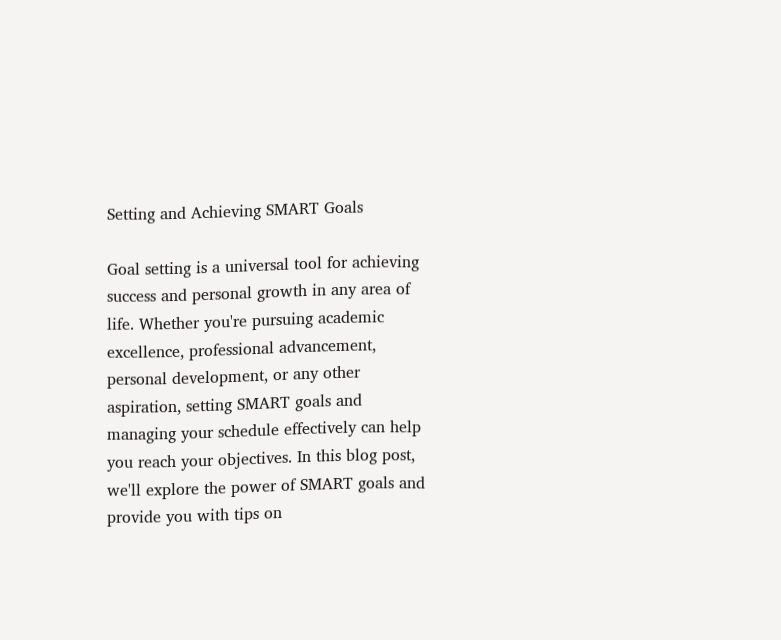Setting and Achieving SMART Goals

Goal setting is a universal tool for achieving success and personal growth in any area of life. Whether you're pursuing academic excellence, professional advancement, personal development, or any other aspiration, setting SMART goals and managing your schedule effectively can help you reach your objectives. In this blog post, we'll explore the power of SMART goals and provide you with tips on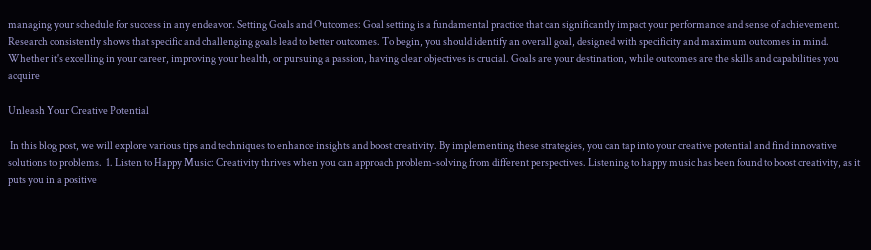managing your schedule for success in any endeavor. Setting Goals and Outcomes: Goal setting is a fundamental practice that can significantly impact your performance and sense of achievement. Research consistently shows that specific and challenging goals lead to better outcomes. To begin, you should identify an overall goal, designed with specificity and maximum outcomes in mind. Whether it's excelling in your career, improving your health, or pursuing a passion, having clear objectives is crucial. Goals are your destination, while outcomes are the skills and capabilities you acquire

Unleash Your Creative Potential

 In this blog post, we will explore various tips and techniques to enhance insights and boost creativity. By implementing these strategies, you can tap into your creative potential and find innovative solutions to problems.  1. Listen to Happy Music: Creativity thrives when you can approach problem-solving from different perspectives. Listening to happy music has been found to boost creativity, as it puts you in a positive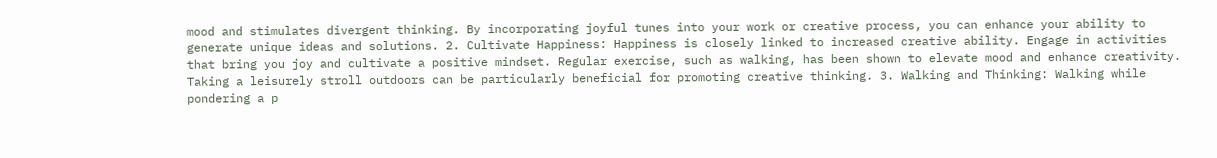mood and stimulates divergent thinking. By incorporating joyful tunes into your work or creative process, you can enhance your ability to generate unique ideas and solutions. 2. Cultivate Happiness: Happiness is closely linked to increased creative ability. Engage in activities that bring you joy and cultivate a positive mindset. Regular exercise, such as walking, has been shown to elevate mood and enhance creativity. Taking a leisurely stroll outdoors can be particularly beneficial for promoting creative thinking. 3. Walking and Thinking: Walking while pondering a p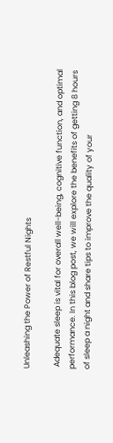Unleashing the Power of Restful Nights

 Adequate sleep is vital for overall well-being, cognitive function, and optimal performance. In this blog post, we will explore the benefits of getting 8 hours of sleep a night and share tips to improve the quality of your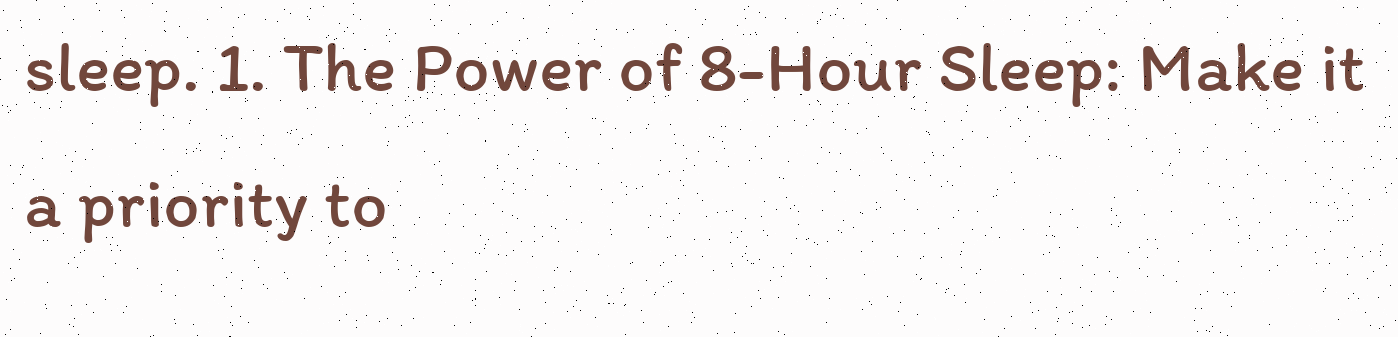sleep. 1. The Power of 8-Hour Sleep: Make it a priority to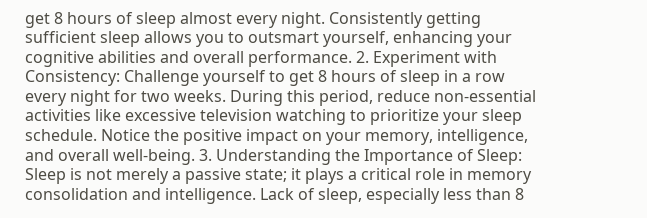get 8 hours of sleep almost every night. Consistently getting sufficient sleep allows you to outsmart yourself, enhancing your cognitive abilities and overall performance. 2. Experiment with Consistency: Challenge yourself to get 8 hours of sleep in a row every night for two weeks. During this period, reduce non-essential activities like excessive television watching to prioritize your sleep schedule. Notice the positive impact on your memory, intelligence, and overall well-being. 3. Understanding the Importance of Sleep: Sleep is not merely a passive state; it plays a critical role in memory consolidation and intelligence. Lack of sleep, especially less than 8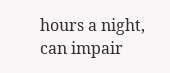hours a night, can impair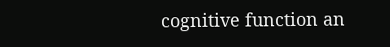cognitive function an